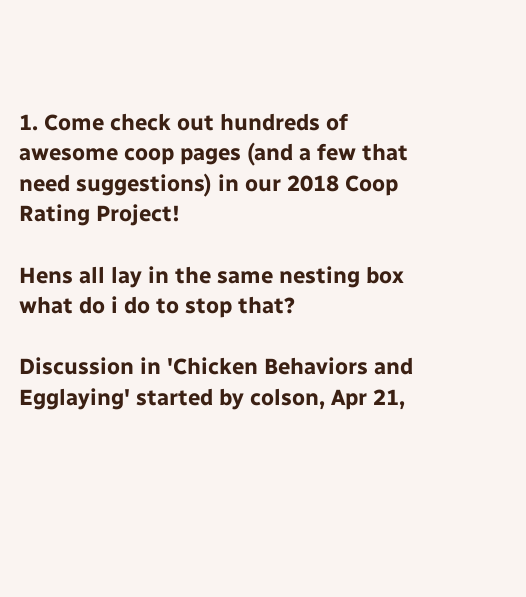1. Come check out hundreds of awesome coop pages (and a few that need suggestions) in our 2018 Coop Rating Project!

Hens all lay in the same nesting box what do i do to stop that?

Discussion in 'Chicken Behaviors and Egglaying' started by colson, Apr 21,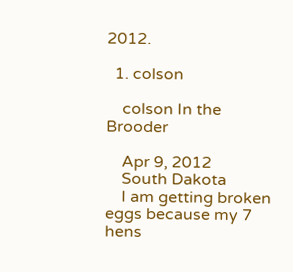2012.

  1. colson

    colson In the Brooder

    Apr 9, 2012
    South Dakota
    I am getting broken eggs because my 7 hens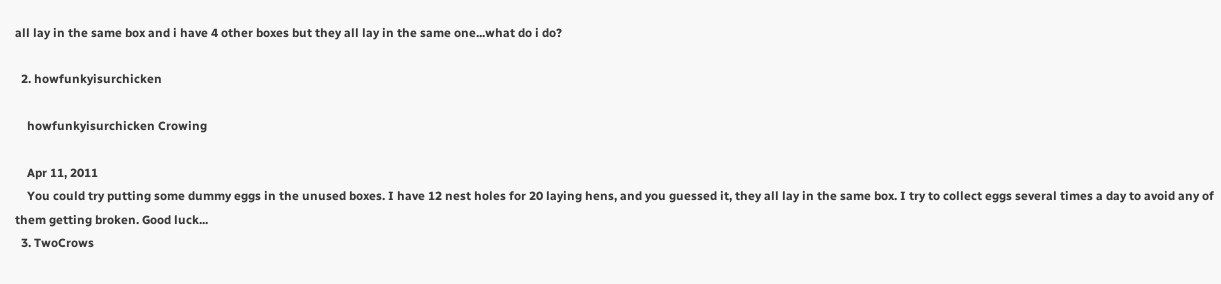all lay in the same box and i have 4 other boxes but they all lay in the same one...what do i do?

  2. howfunkyisurchicken

    howfunkyisurchicken Crowing

    Apr 11, 2011
    You could try putting some dummy eggs in the unused boxes. I have 12 nest holes for 20 laying hens, and you guessed it, they all lay in the same box. I try to collect eggs several times a day to avoid any of them getting broken. Good luck...
  3. TwoCrows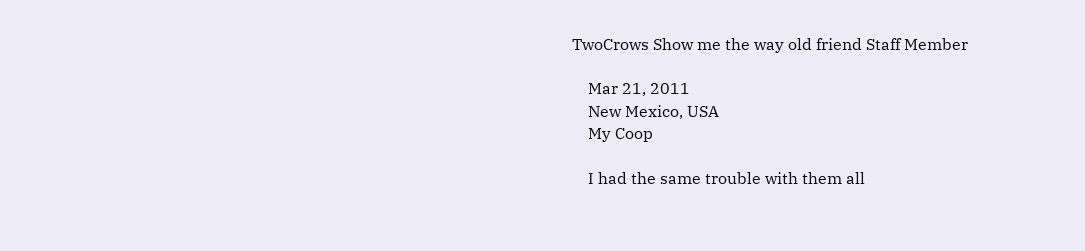TwoCrows Show me the way old friend Staff Member

    Mar 21, 2011
    New Mexico, USA
    My Coop

    I had the same trouble with them all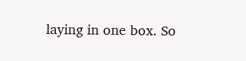laying in one box. So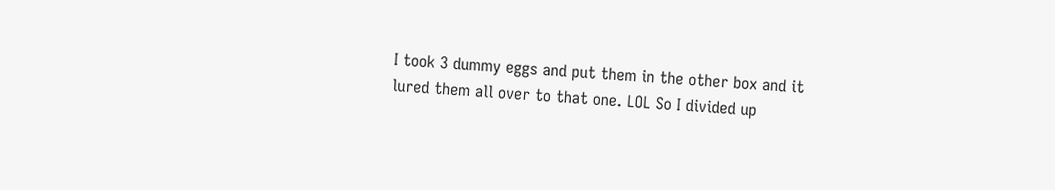I took 3 dummy eggs and put them in the other box and it lured them all over to that one. LOL So I divided up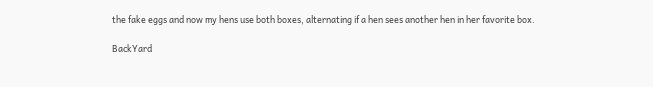the fake eggs and now my hens use both boxes, alternating if a hen sees another hen in her favorite box.

BackYard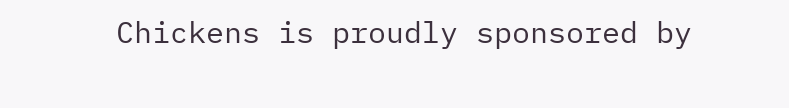Chickens is proudly sponsored by